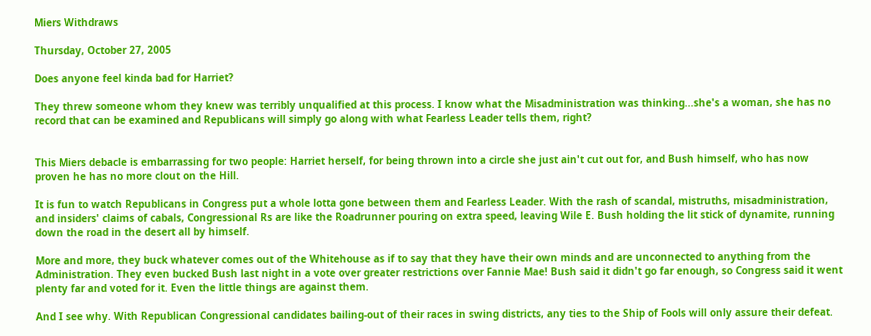Miers Withdraws

Thursday, October 27, 2005

Does anyone feel kinda bad for Harriet?

They threw someone whom they knew was terribly unqualified at this process. I know what the Misadministration was thinking...she's a woman, she has no record that can be examined and Republicans will simply go along with what Fearless Leader tells them, right?


This Miers debacle is embarrassing for two people: Harriet herself, for being thrown into a circle she just ain't cut out for, and Bush himself, who has now proven he has no more clout on the Hill.

It is fun to watch Republicans in Congress put a whole lotta gone between them and Fearless Leader. With the rash of scandal, mistruths, misadministration, and insiders' claims of cabals, Congressional Rs are like the Roadrunner pouring on extra speed, leaving Wile E. Bush holding the lit stick of dynamite, running down the road in the desert all by himself.

More and more, they buck whatever comes out of the Whitehouse as if to say that they have their own minds and are unconnected to anything from the Administration. They even bucked Bush last night in a vote over greater restrictions over Fannie Mae! Bush said it didn't go far enough, so Congress said it went plenty far and voted for it. Even the little things are against them.

And I see why. With Republican Congressional candidates bailing-out of their races in swing districts, any ties to the Ship of Fools will only assure their defeat.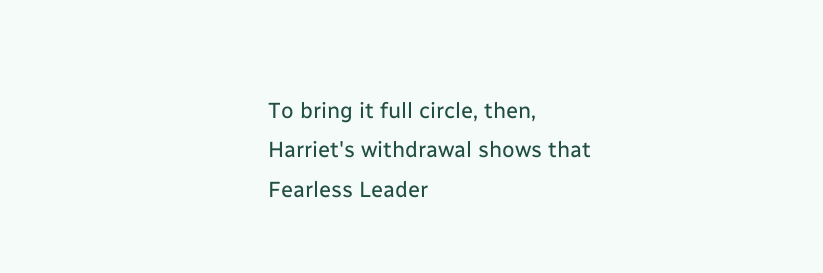To bring it full circle, then, Harriet's withdrawal shows that Fearless Leader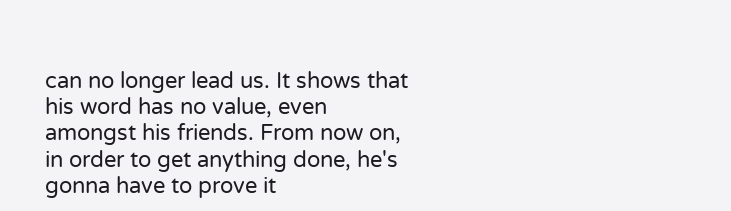can no longer lead us. It shows that his word has no value, even amongst his friends. From now on, in order to get anything done, he's gonna have to prove it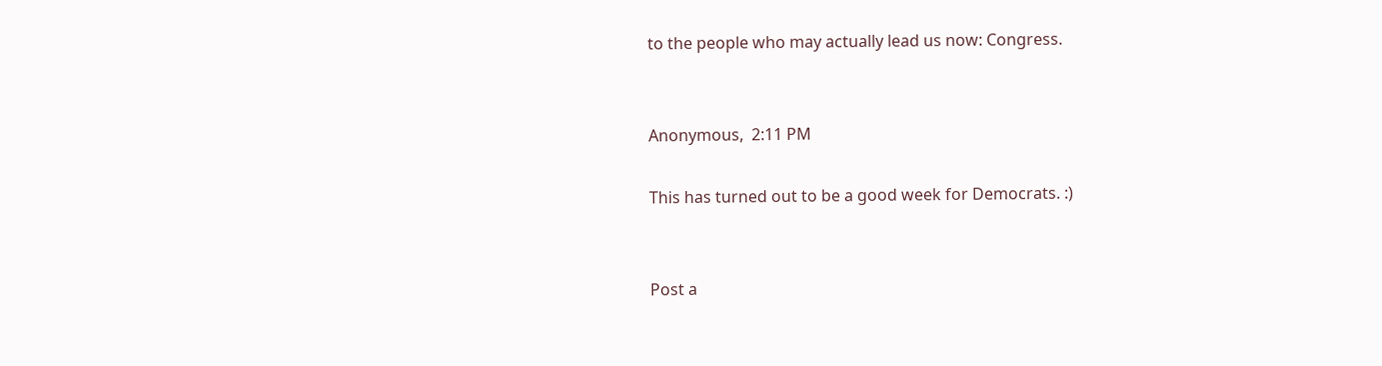to the people who may actually lead us now: Congress.


Anonymous,  2:11 PM

This has turned out to be a good week for Democrats. :)


Post a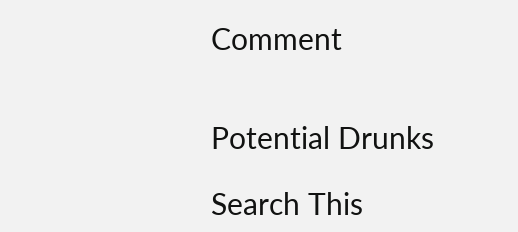Comment


Potential Drunks

Search This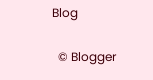Blog

  © Blogger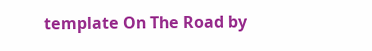template On The Road by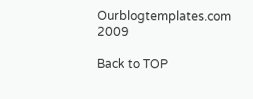Ourblogtemplates.com 2009

Back to TOP